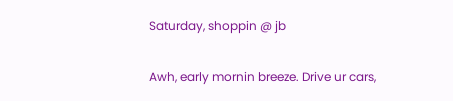Saturday, shoppin @ jb

Awh, early mornin breeze. Drive ur cars,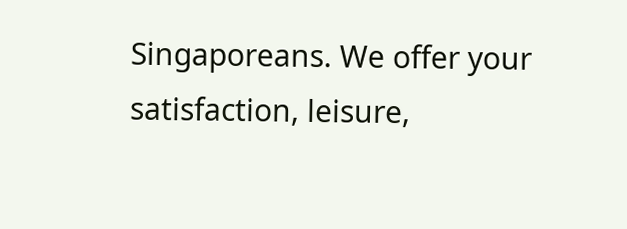Singaporeans. We offer your satisfaction, leisure,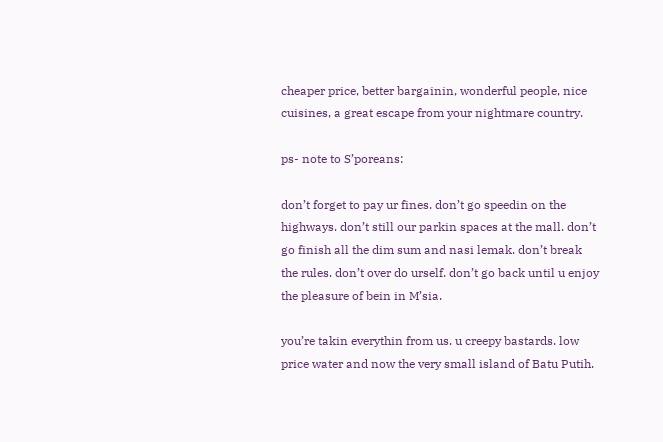cheaper price, better bargainin, wonderful people, nice cuisines, a great escape from your nightmare country.

ps- note to S’poreans:

don’t forget to pay ur fines. don’t go speedin on the highways. don’t still our parkin spaces at the mall. don’t go finish all the dim sum and nasi lemak. don’t break the rules. don’t over do urself. don’t go back until u enjoy the pleasure of bein in M’sia.

you’re takin everythin from us. u creepy bastards. low price water and now the very small island of Batu Putih.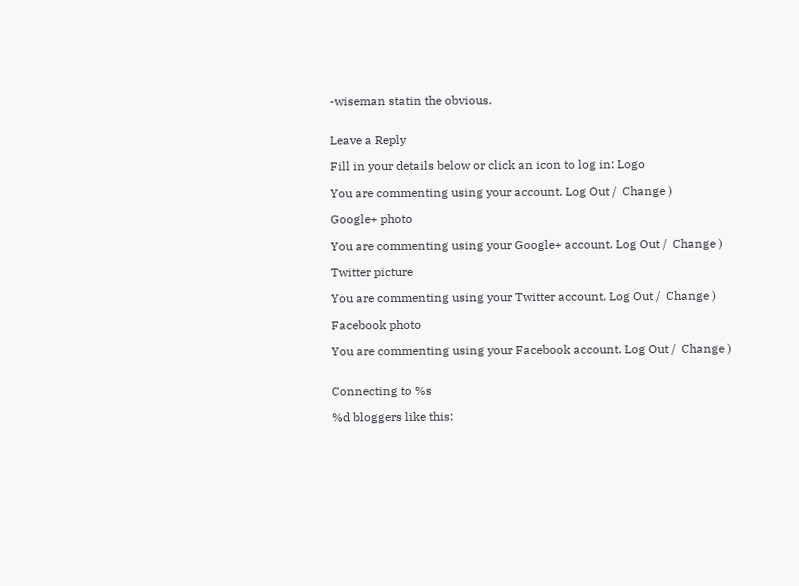-wiseman statin the obvious.


Leave a Reply

Fill in your details below or click an icon to log in: Logo

You are commenting using your account. Log Out /  Change )

Google+ photo

You are commenting using your Google+ account. Log Out /  Change )

Twitter picture

You are commenting using your Twitter account. Log Out /  Change )

Facebook photo

You are commenting using your Facebook account. Log Out /  Change )


Connecting to %s

%d bloggers like this: